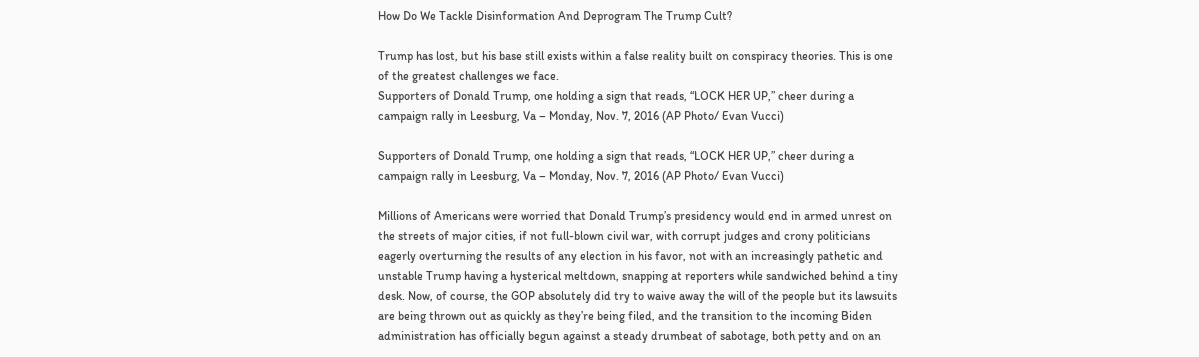How Do We Tackle Disinformation And Deprogram The Trump Cult?

Trump has lost, but his base still exists within a false reality built on conspiracy theories. This is one of the greatest challenges we face.
Supporters of Donald Trump, one holding a sign that reads, “LOCK HER UP,” cheer during a campaign rally in Leesburg, Va – Monday, Nov. 7, 2016 (AP Photo/ Evan Vucci)

Supporters of Donald Trump, one holding a sign that reads, “LOCK HER UP,” cheer during a campaign rally in Leesburg, Va – Monday, Nov. 7, 2016 (AP Photo/ Evan Vucci)

Millions of Americans were worried that Donald Trump’s presidency would end in armed unrest on the streets of major cities, if not full-blown civil war, with corrupt judges and crony politicians eagerly overturning the results of any election in his favor, not with an increasingly pathetic and unstable Trump having a hysterical meltdown, snapping at reporters while sandwiched behind a tiny desk. Now, of course, the GOP absolutely did try to waive away the will of the people but its lawsuits are being thrown out as quickly as they’re being filed, and the transition to the incoming Biden administration has officially begun against a steady drumbeat of sabotage, both petty and on an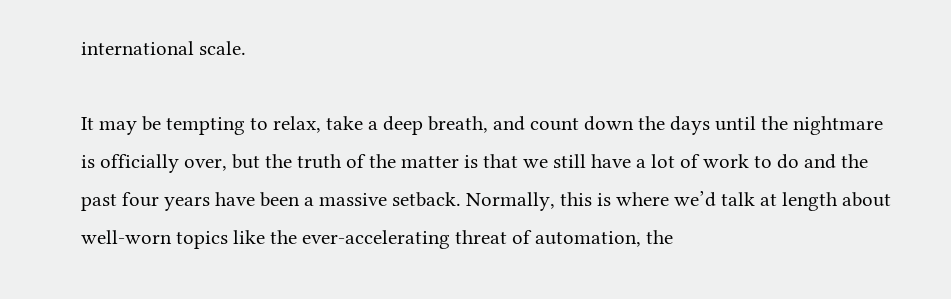international scale.

It may be tempting to relax, take a deep breath, and count down the days until the nightmare is officially over, but the truth of the matter is that we still have a lot of work to do and the past four years have been a massive setback. Normally, this is where we’d talk at length about well-worn topics like the ever-accelerating threat of automation, the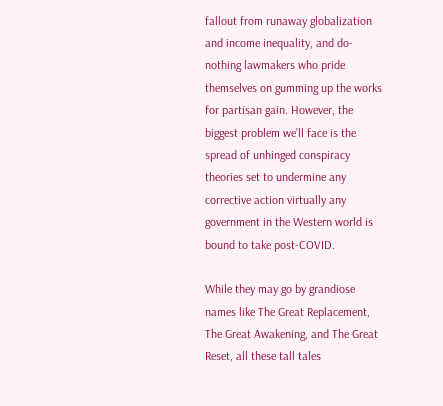fallout from runaway globalization and income inequality, and do-nothing lawmakers who pride themselves on gumming up the works for partisan gain. However, the biggest problem we’ll face is the spread of unhinged conspiracy theories set to undermine any corrective action virtually any government in the Western world is bound to take post-COVID.

While they may go by grandiose names like The Great Replacement, The Great Awakening, and The Great Reset, all these tall tales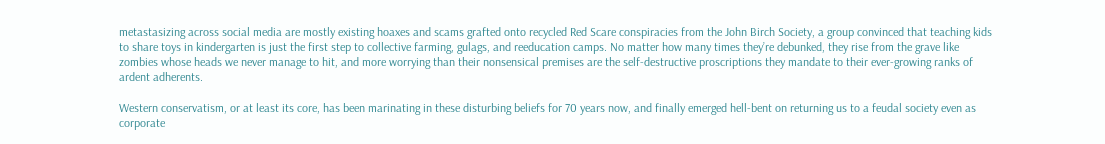metastasizing across social media are mostly existing hoaxes and scams grafted onto recycled Red Scare conspiracies from the John Birch Society, a group convinced that teaching kids to share toys in kindergarten is just the first step to collective farming, gulags, and reeducation camps. No matter how many times they’re debunked, they rise from the grave like zombies whose heads we never manage to hit, and more worrying than their nonsensical premises are the self-destructive proscriptions they mandate to their ever-growing ranks of ardent adherents.

Western conservatism, or at least its core, has been marinating in these disturbing beliefs for 70 years now, and finally emerged hell-bent on returning us to a feudal society even as corporate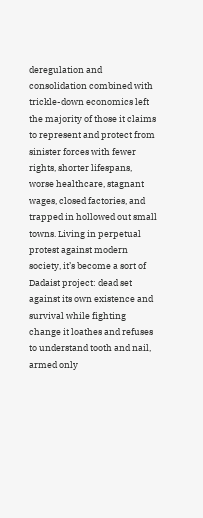deregulation and consolidation combined with trickle-down economics left the majority of those it claims to represent and protect from sinister forces with fewer rights, shorter lifespans, worse healthcare, stagnant wages, closed factories, and trapped in hollowed out small towns. Living in perpetual protest against modern society, it’s become a sort of Dadaist project: dead set against its own existence and survival while fighting change it loathes and refuses to understand tooth and nail, armed only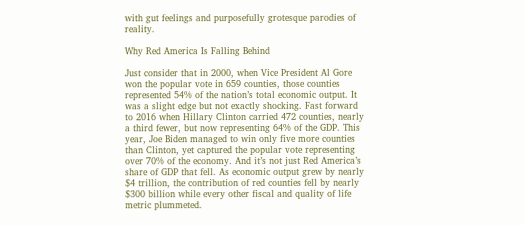with gut feelings and purposefully grotesque parodies of reality.

Why Red America Is Falling Behind

Just consider that in 2000, when Vice President Al Gore won the popular vote in 659 counties, those counties represented 54% of the nation’s total economic output. It was a slight edge but not exactly shocking. Fast forward to 2016 when Hillary Clinton carried 472 counties, nearly a third fewer, but now representing 64% of the GDP. This year, Joe Biden managed to win only five more counties than Clinton, yet captured the popular vote representing over 70% of the economy. And it’s not just Red America’s share of GDP that fell. As economic output grew by nearly $4 trillion, the contribution of red counties fell by nearly $300 billion while every other fiscal and quality of life metric plummeted.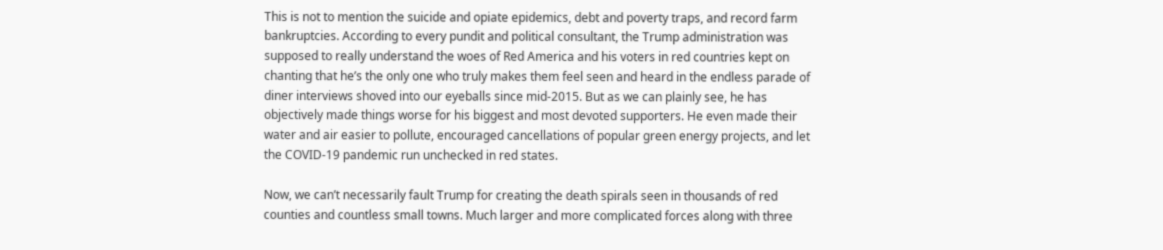This is not to mention the suicide and opiate epidemics, debt and poverty traps, and record farm bankruptcies. According to every pundit and political consultant, the Trump administration was supposed to really understand the woes of Red America and his voters in red countries kept on chanting that he’s the only one who truly makes them feel seen and heard in the endless parade of diner interviews shoved into our eyeballs since mid-2015. But as we can plainly see, he has objectively made things worse for his biggest and most devoted supporters. He even made their water and air easier to pollute, encouraged cancellations of popular green energy projects, and let the COVID-19 pandemic run unchecked in red states.

Now, we can’t necessarily fault Trump for creating the death spirals seen in thousands of red counties and countless small towns. Much larger and more complicated forces along with three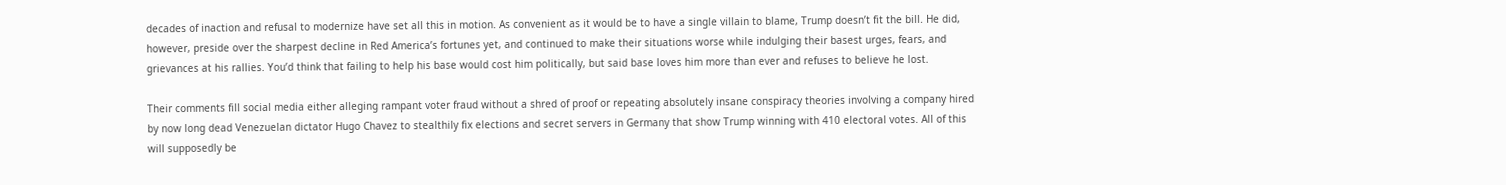decades of inaction and refusal to modernize have set all this in motion. As convenient as it would be to have a single villain to blame, Trump doesn’t fit the bill. He did, however, preside over the sharpest decline in Red America’s fortunes yet, and continued to make their situations worse while indulging their basest urges, fears, and grievances at his rallies. You’d think that failing to help his base would cost him politically, but said base loves him more than ever and refuses to believe he lost.

Their comments fill social media either alleging rampant voter fraud without a shred of proof or repeating absolutely insane conspiracy theories involving a company hired by now long dead Venezuelan dictator Hugo Chavez to stealthily fix elections and secret servers in Germany that show Trump winning with 410 electoral votes. All of this will supposedly be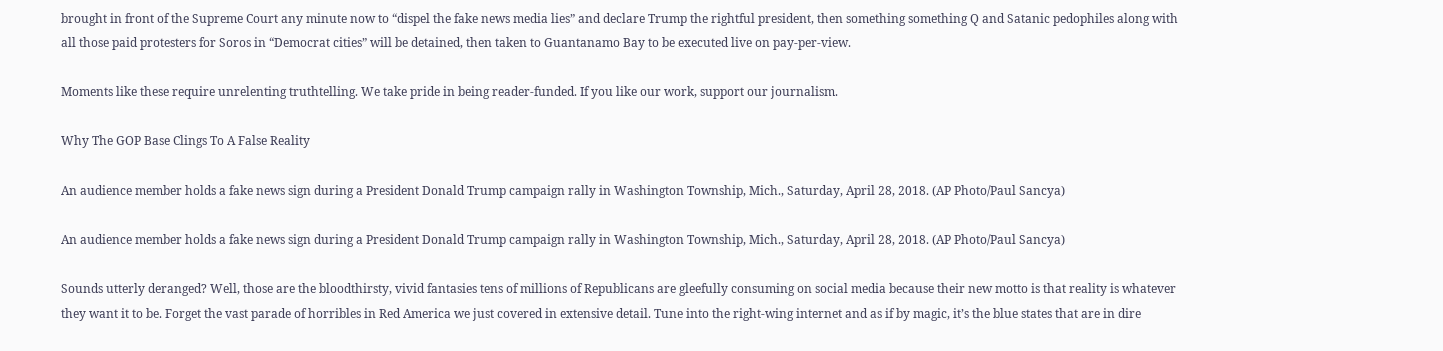brought in front of the Supreme Court any minute now to “dispel the fake news media lies” and declare Trump the rightful president, then something something Q and Satanic pedophiles along with all those paid protesters for Soros in “Democrat cities” will be detained, then taken to Guantanamo Bay to be executed live on pay-per-view.

Moments like these require unrelenting truthtelling. We take pride in being reader-funded. If you like our work, support our journalism.

Why The GOP Base Clings To A False Reality

An audience member holds a fake news sign during a President Donald Trump campaign rally in Washington Township, Mich., Saturday, April 28, 2018. (AP Photo/Paul Sancya)

An audience member holds a fake news sign during a President Donald Trump campaign rally in Washington Township, Mich., Saturday, April 28, 2018. (AP Photo/Paul Sancya)

Sounds utterly deranged? Well, those are the bloodthirsty, vivid fantasies tens of millions of Republicans are gleefully consuming on social media because their new motto is that reality is whatever they want it to be. Forget the vast parade of horribles in Red America we just covered in extensive detail. Tune into the right-wing internet and as if by magic, it’s the blue states that are in dire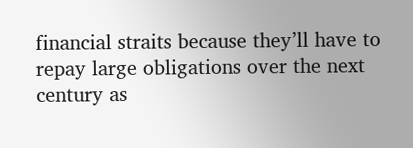financial straits because they’ll have to repay large obligations over the next century as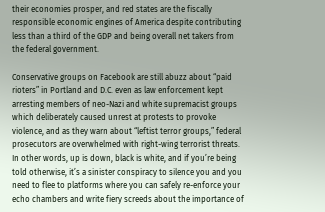their economies prosper, and red states are the fiscally responsible economic engines of America despite contributing less than a third of the GDP and being overall net takers from the federal government.

Conservative groups on Facebook are still abuzz about “paid rioters” in Portland and D.C. even as law enforcement kept arresting members of neo-Nazi and white supremacist groups which deliberately caused unrest at protests to provoke violence, and as they warn about “leftist terror groups,” federal prosecutors are overwhelmed with right-wing terrorist threats. In other words, up is down, black is white, and if you’re being told otherwise, it’s a sinister conspiracy to silence you and you need to flee to platforms where you can safely re-enforce your echo chambers and write fiery screeds about the importance of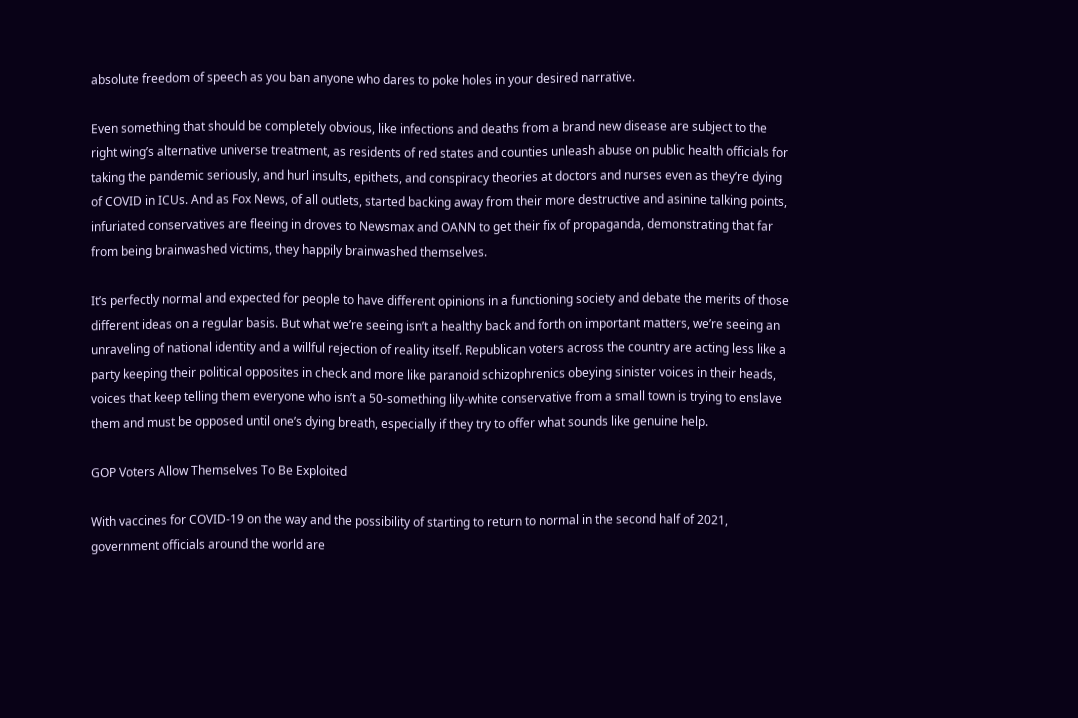absolute freedom of speech as you ban anyone who dares to poke holes in your desired narrative.

Even something that should be completely obvious, like infections and deaths from a brand new disease are subject to the right wing’s alternative universe treatment, as residents of red states and counties unleash abuse on public health officials for taking the pandemic seriously, and hurl insults, epithets, and conspiracy theories at doctors and nurses even as they’re dying of COVID in ICUs. And as Fox News, of all outlets, started backing away from their more destructive and asinine talking points, infuriated conservatives are fleeing in droves to Newsmax and OANN to get their fix of propaganda, demonstrating that far from being brainwashed victims, they happily brainwashed themselves.

It’s perfectly normal and expected for people to have different opinions in a functioning society and debate the merits of those different ideas on a regular basis. But what we’re seeing isn’t a healthy back and forth on important matters, we’re seeing an unraveling of national identity and a willful rejection of reality itself. Republican voters across the country are acting less like a party keeping their political opposites in check and more like paranoid schizophrenics obeying sinister voices in their heads, voices that keep telling them everyone who isn’t a 50-something lily-white conservative from a small town is trying to enslave them and must be opposed until one’s dying breath, especially if they try to offer what sounds like genuine help.

GOP Voters Allow Themselves To Be Exploited

With vaccines for COVID-19 on the way and the possibility of starting to return to normal in the second half of 2021, government officials around the world are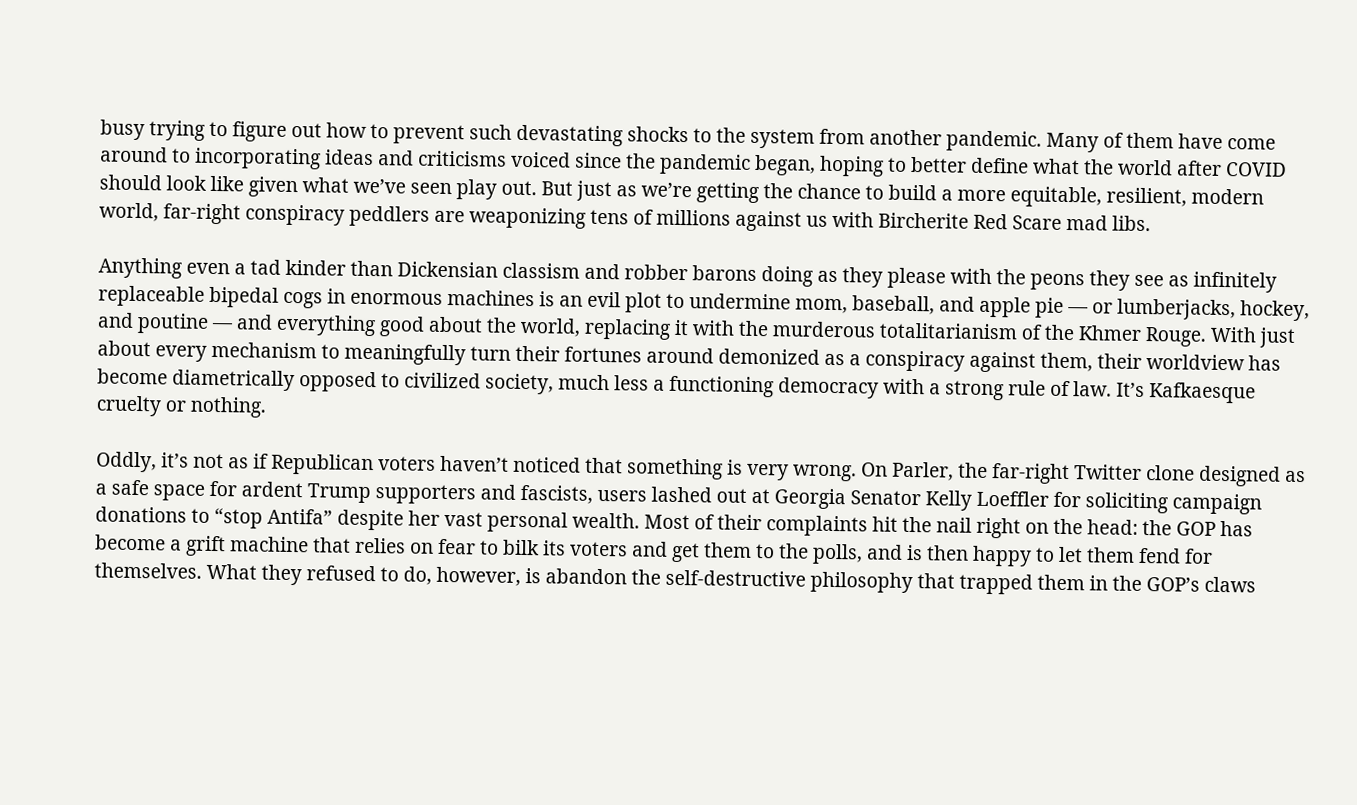busy trying to figure out how to prevent such devastating shocks to the system from another pandemic. Many of them have come around to incorporating ideas and criticisms voiced since the pandemic began, hoping to better define what the world after COVID should look like given what we’ve seen play out. But just as we’re getting the chance to build a more equitable, resilient, modern world, far-right conspiracy peddlers are weaponizing tens of millions against us with Bircherite Red Scare mad libs.

Anything even a tad kinder than Dickensian classism and robber barons doing as they please with the peons they see as infinitely replaceable bipedal cogs in enormous machines is an evil plot to undermine mom, baseball, and apple pie — or lumberjacks, hockey, and poutine — and everything good about the world, replacing it with the murderous totalitarianism of the Khmer Rouge. With just about every mechanism to meaningfully turn their fortunes around demonized as a conspiracy against them, their worldview has become diametrically opposed to civilized society, much less a functioning democracy with a strong rule of law. It’s Kafkaesque cruelty or nothing.

Oddly, it’s not as if Republican voters haven’t noticed that something is very wrong. On Parler, the far-right Twitter clone designed as a safe space for ardent Trump supporters and fascists, users lashed out at Georgia Senator Kelly Loeffler for soliciting campaign donations to “stop Antifa” despite her vast personal wealth. Most of their complaints hit the nail right on the head: the GOP has become a grift machine that relies on fear to bilk its voters and get them to the polls, and is then happy to let them fend for themselves. What they refused to do, however, is abandon the self-destructive philosophy that trapped them in the GOP’s claws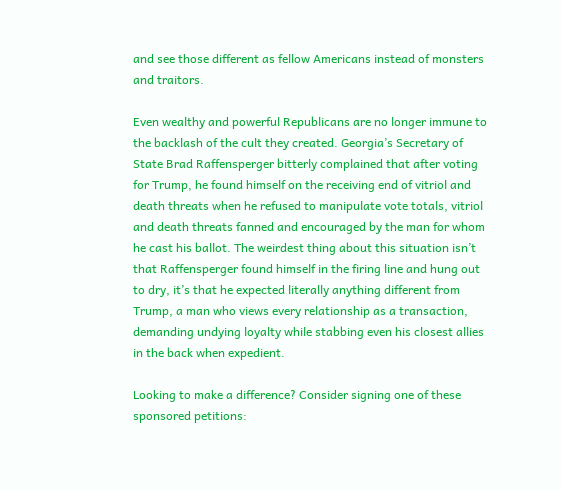and see those different as fellow Americans instead of monsters and traitors.

Even wealthy and powerful Republicans are no longer immune to the backlash of the cult they created. Georgia’s Secretary of State Brad Raffensperger bitterly complained that after voting for Trump, he found himself on the receiving end of vitriol and death threats when he refused to manipulate vote totals, vitriol and death threats fanned and encouraged by the man for whom he cast his ballot. The weirdest thing about this situation isn’t that Raffensperger found himself in the firing line and hung out to dry, it’s that he expected literally anything different from Trump, a man who views every relationship as a transaction, demanding undying loyalty while stabbing even his closest allies in the back when expedient.

Looking to make a difference? Consider signing one of these sponsored petitions: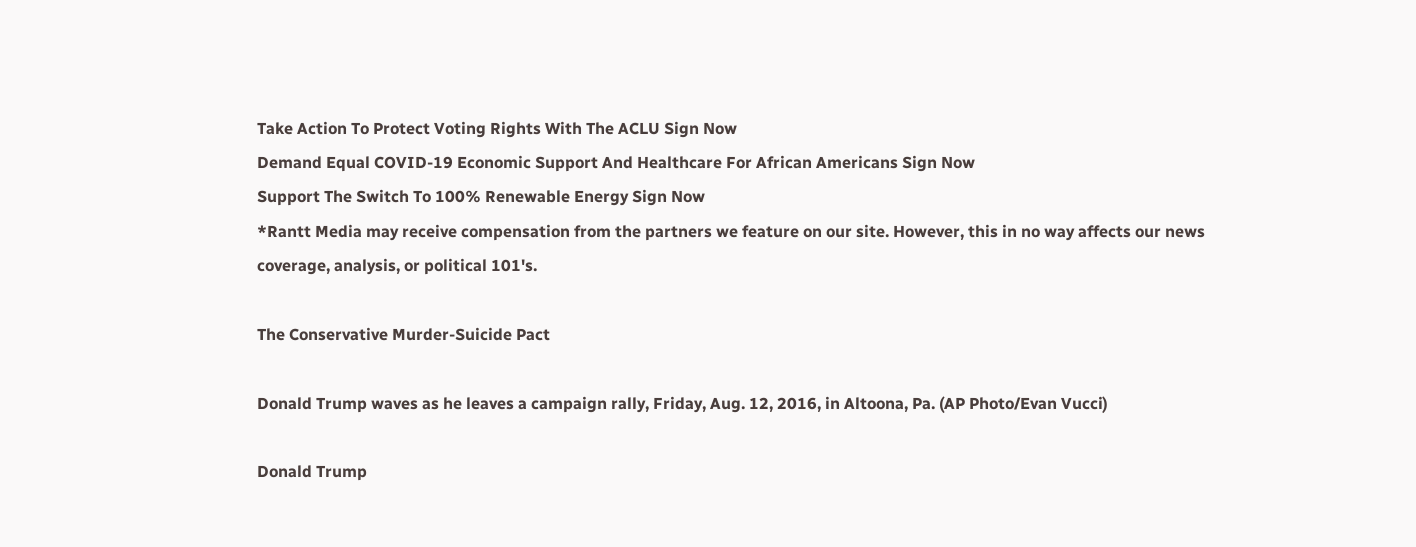Take Action To Protect Voting Rights With The ACLU Sign Now
Demand Equal COVID-19 Economic Support And Healthcare For African Americans Sign Now
Support The Switch To 100% Renewable Energy Sign Now
*Rantt Media may receive compensation from the partners we feature on our site. However, this in no way affects our news coverage, analysis, or political 101's.

The Conservative Murder-Suicide Pact

Donald Trump waves as he leaves a campaign rally, Friday, Aug. 12, 2016, in Altoona, Pa. (AP Photo/Evan Vucci)

Donald Trump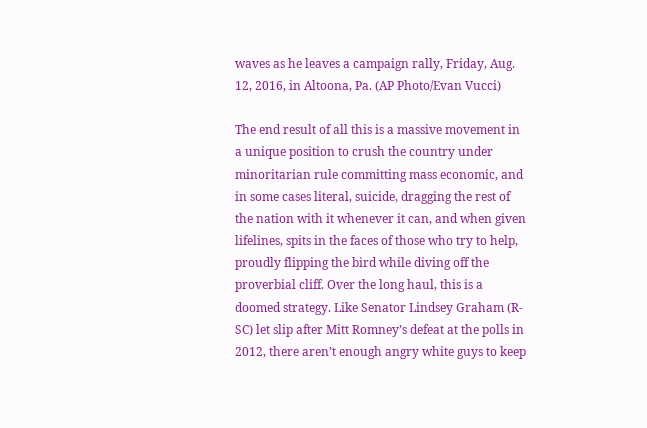waves as he leaves a campaign rally, Friday, Aug. 12, 2016, in Altoona, Pa. (AP Photo/Evan Vucci)

The end result of all this is a massive movement in a unique position to crush the country under minoritarian rule committing mass economic, and in some cases literal, suicide, dragging the rest of the nation with it whenever it can, and when given lifelines, spits in the faces of those who try to help, proudly flipping the bird while diving off the proverbial cliff. Over the long haul, this is a doomed strategy. Like Senator Lindsey Graham (R-SC) let slip after Mitt Romney’s defeat at the polls in 2012, there aren’t enough angry white guys to keep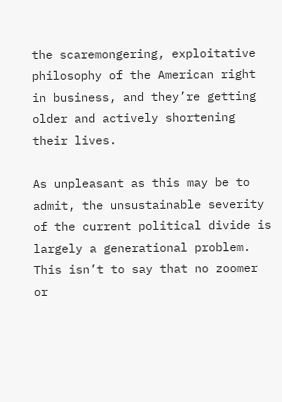the scaremongering, exploitative philosophy of the American right in business, and they’re getting older and actively shortening their lives.

As unpleasant as this may be to admit, the unsustainable severity of the current political divide is largely a generational problem. This isn’t to say that no zoomer or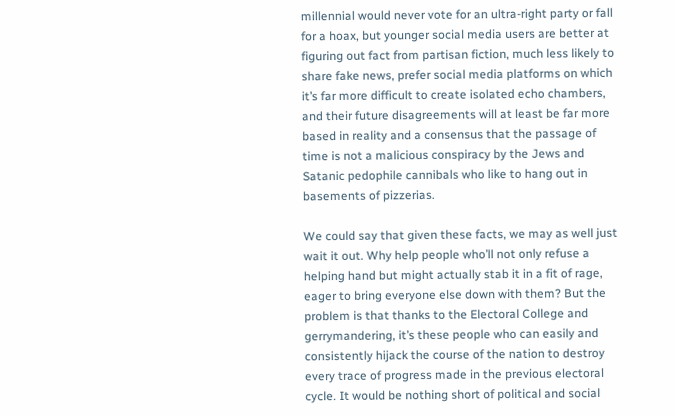millennial would never vote for an ultra-right party or fall for a hoax, but younger social media users are better at figuring out fact from partisan fiction, much less likely to share fake news, prefer social media platforms on which it’s far more difficult to create isolated echo chambers, and their future disagreements will at least be far more based in reality and a consensus that the passage of time is not a malicious conspiracy by the Jews and Satanic pedophile cannibals who like to hang out in basements of pizzerias.

We could say that given these facts, we may as well just wait it out. Why help people who’ll not only refuse a helping hand but might actually stab it in a fit of rage, eager to bring everyone else down with them? But the problem is that thanks to the Electoral College and gerrymandering, it’s these people who can easily and consistently hijack the course of the nation to destroy every trace of progress made in the previous electoral cycle. It would be nothing short of political and social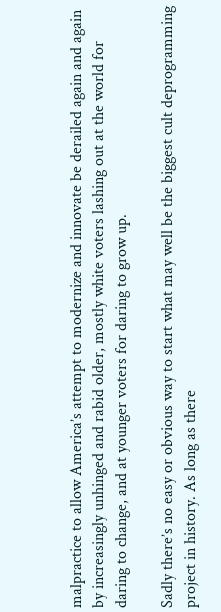malpractice to allow America’s attempt to modernize and innovate be derailed again and again by increasingly unhinged and rabid older, mostly white voters lashing out at the world for daring to change, and at younger voters for daring to grow up.

Sadly there’s no easy or obvious way to start what may well be the biggest cult deprogramming project in history. As long as there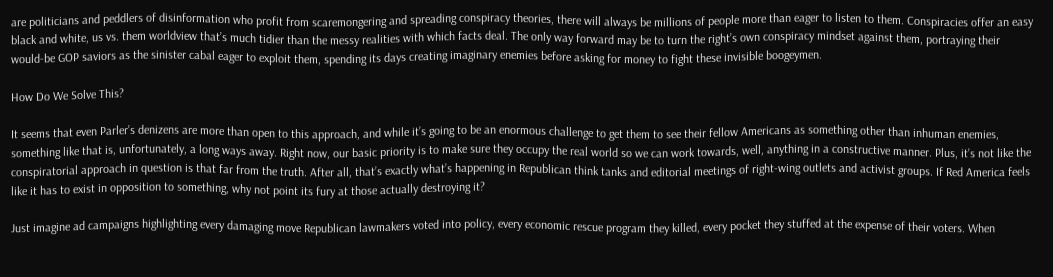are politicians and peddlers of disinformation who profit from scaremongering and spreading conspiracy theories, there will always be millions of people more than eager to listen to them. Conspiracies offer an easy black and white, us vs. them worldview that’s much tidier than the messy realities with which facts deal. The only way forward may be to turn the right’s own conspiracy mindset against them, portraying their would-be GOP saviors as the sinister cabal eager to exploit them, spending its days creating imaginary enemies before asking for money to fight these invisible boogeymen.

How Do We Solve This?

It seems that even Parler’s denizens are more than open to this approach, and while it’s going to be an enormous challenge to get them to see their fellow Americans as something other than inhuman enemies, something like that is, unfortunately, a long ways away. Right now, our basic priority is to make sure they occupy the real world so we can work towards, well, anything in a constructive manner. Plus, it’s not like the conspiratorial approach in question is that far from the truth. After all, that’s exactly what’s happening in Republican think tanks and editorial meetings of right-wing outlets and activist groups. If Red America feels like it has to exist in opposition to something, why not point its fury at those actually destroying it?

Just imagine ad campaigns highlighting every damaging move Republican lawmakers voted into policy, every economic rescue program they killed, every pocket they stuffed at the expense of their voters. When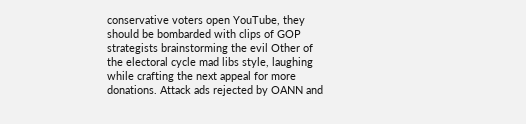conservative voters open YouTube, they should be bombarded with clips of GOP strategists brainstorming the evil Other of the electoral cycle mad libs style, laughing while crafting the next appeal for more donations. Attack ads rejected by OANN and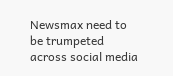Newsmax need to be trumpeted across social media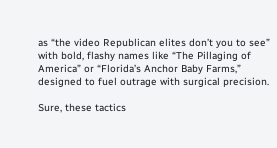as “the video Republican elites don’t you to see” with bold, flashy names like “The Pillaging of America” or “Florida’s Anchor Baby Farms,” designed to fuel outrage with surgical precision.

Sure, these tactics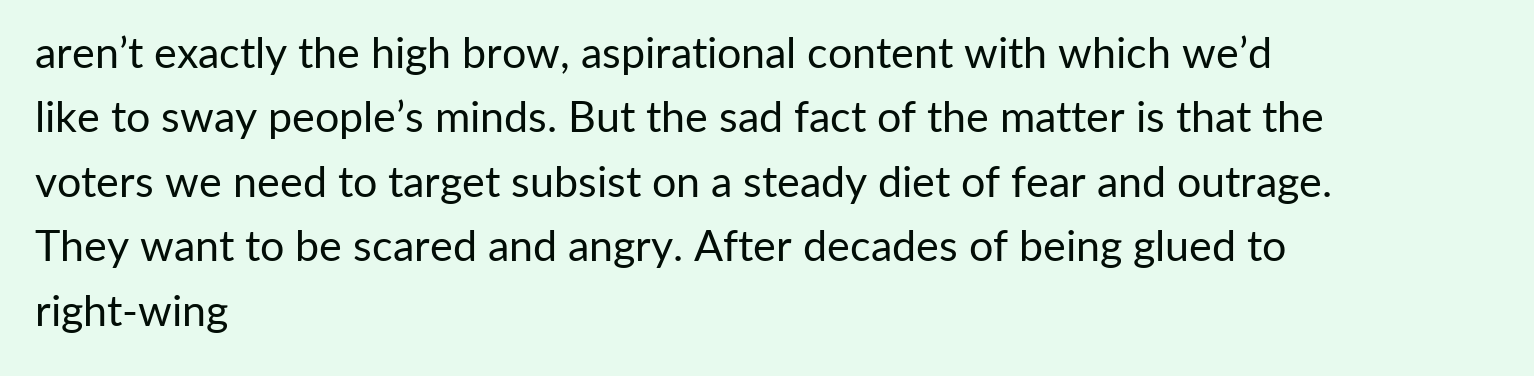aren’t exactly the high brow, aspirational content with which we’d like to sway people’s minds. But the sad fact of the matter is that the voters we need to target subsist on a steady diet of fear and outrage. They want to be scared and angry. After decades of being glued to right-wing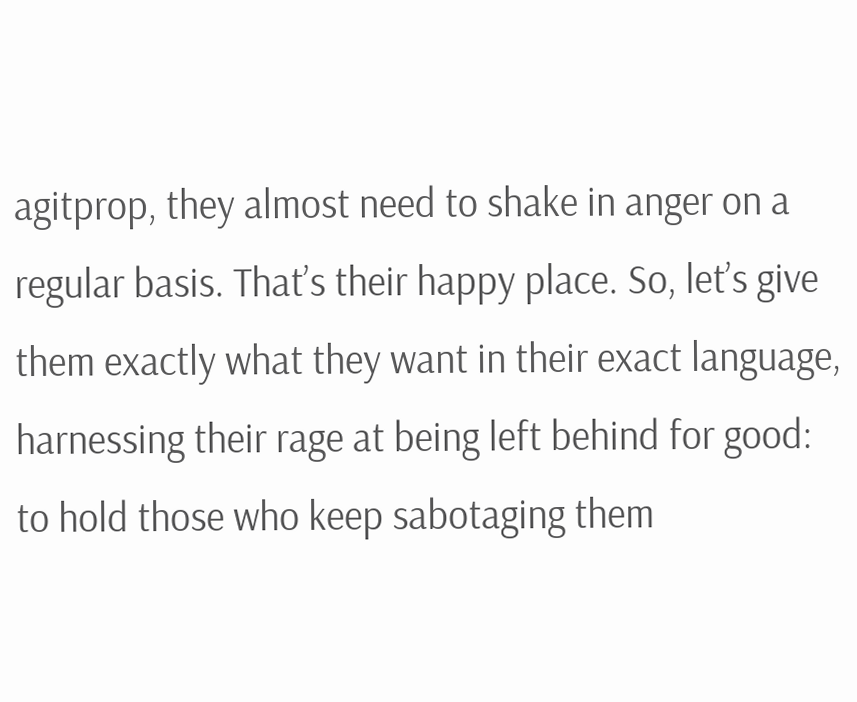agitprop, they almost need to shake in anger on a regular basis. That’s their happy place. So, let’s give them exactly what they want in their exact language, harnessing their rage at being left behind for good: to hold those who keep sabotaging them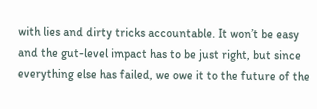with lies and dirty tricks accountable. It won’t be easy and the gut-level impact has to be just right, but since everything else has failed, we owe it to the future of the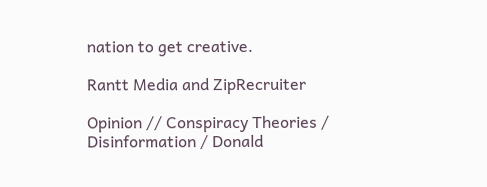nation to get creative.

Rantt Media and ZipRecruiter

Opinion // Conspiracy Theories / Disinformation / Donald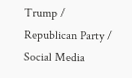Trump / Republican Party / Social Media